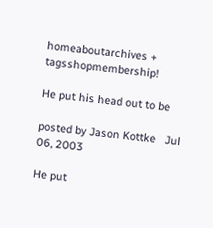homeaboutarchives + tagsshopmembership!

He put his head out to be

posted by Jason Kottke   Jul 06, 2003

He put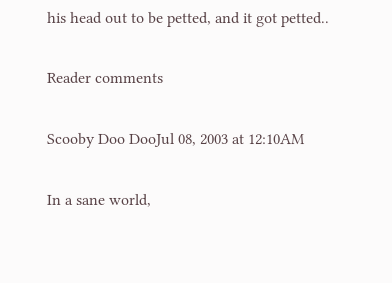his head out to be petted, and it got petted..

Reader comments

Scooby Doo DooJul 08, 2003 at 12:10AM

In a sane world,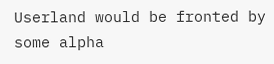Userland would be fronted by some alpha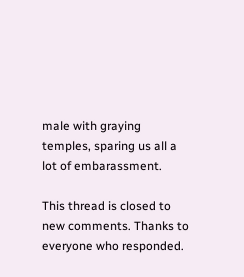male with graying temples, sparing us all a lot of embarassment.

This thread is closed to new comments. Thanks to everyone who responded.